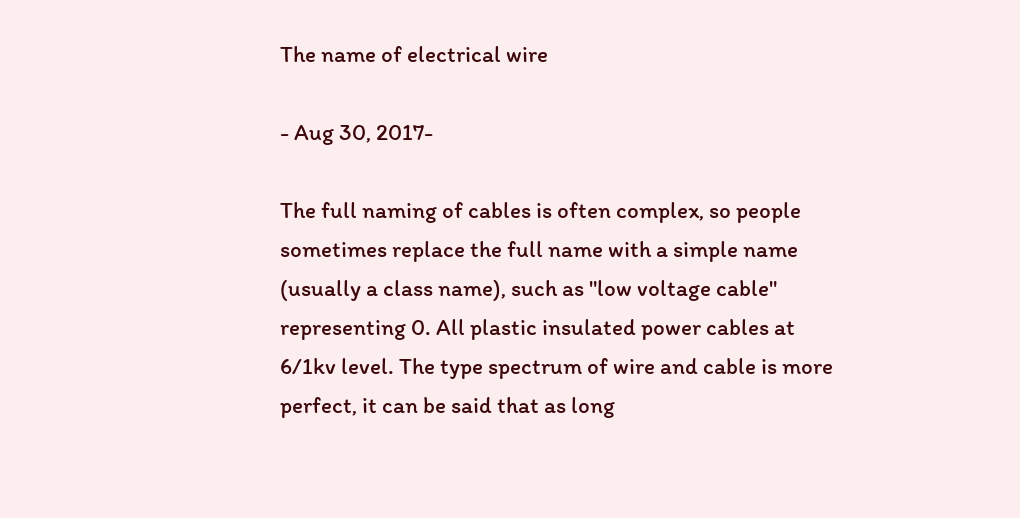The name of electrical wire

- Aug 30, 2017-

The full naming of cables is often complex, so people sometimes replace the full name with a simple name (usually a class name), such as "low voltage cable" representing 0. All plastic insulated power cables at 6/1kv level. The type spectrum of wire and cable is more perfect, it can be said that as long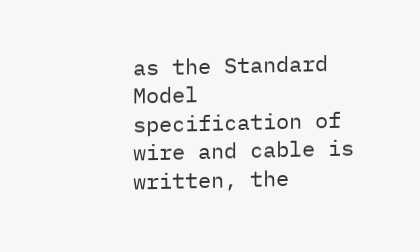as the Standard Model specification of wire and cable is written, the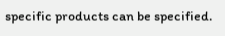specific products can be specified.